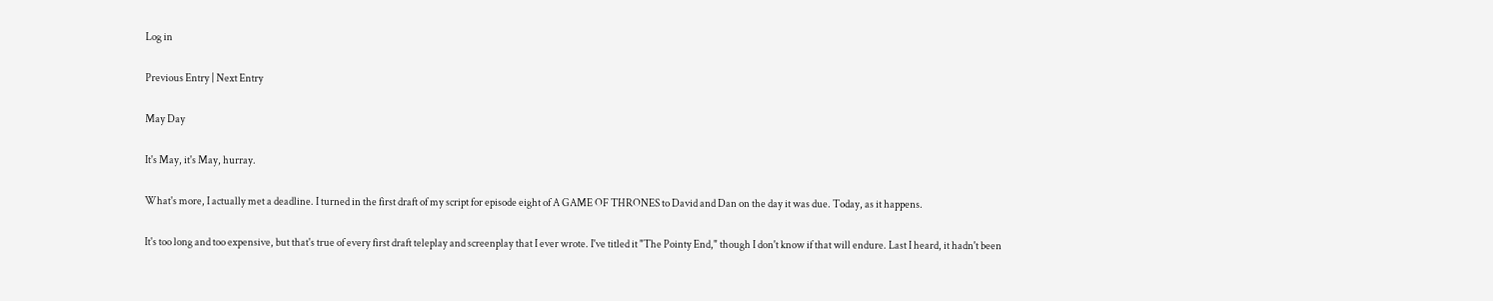Log in

Previous Entry | Next Entry

May Day

It's May, it's May, hurray.

What's more, I actually met a deadline. I turned in the first draft of my script for episode eight of A GAME OF THRONES to David and Dan on the day it was due. Today, as it happens.

It's too long and too expensive, but that's true of every first draft teleplay and screenplay that I ever wrote. I've titled it "The Pointy End," though I don't know if that will endure. Last I heard, it hadn't been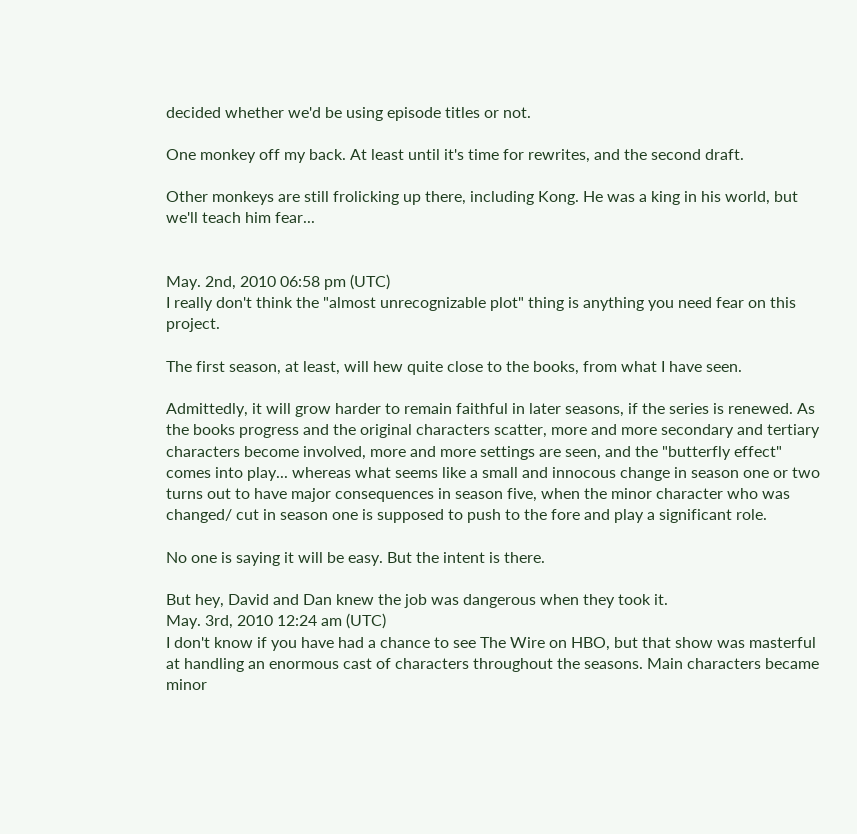decided whether we'd be using episode titles or not.

One monkey off my back. At least until it's time for rewrites, and the second draft.

Other monkeys are still frolicking up there, including Kong. He was a king in his world, but we'll teach him fear...


May. 2nd, 2010 06:58 pm (UTC)
I really don't think the "almost unrecognizable plot" thing is anything you need fear on this project.

The first season, at least, will hew quite close to the books, from what I have seen.

Admittedly, it will grow harder to remain faithful in later seasons, if the series is renewed. As the books progress and the original characters scatter, more and more secondary and tertiary characters become involved, more and more settings are seen, and the "butterfly effect" comes into play... whereas what seems like a small and innocous change in season one or two turns out to have major consequences in season five, when the minor character who was changed/ cut in season one is supposed to push to the fore and play a significant role.

No one is saying it will be easy. But the intent is there.

But hey, David and Dan knew the job was dangerous when they took it.
May. 3rd, 2010 12:24 am (UTC)
I don't know if you have had a chance to see The Wire on HBO, but that show was masterful at handling an enormous cast of characters throughout the seasons. Main characters became minor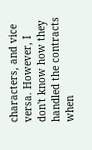characters, and vice versa. However, I don't know how they handled the contracts when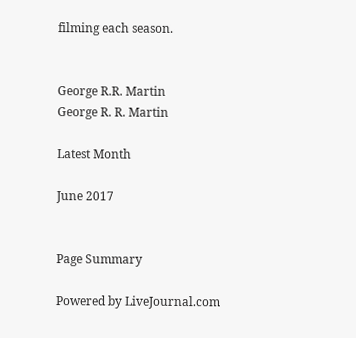filming each season.


George R.R. Martin
George R. R. Martin

Latest Month

June 2017


Page Summary

Powered by LiveJournal.com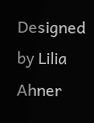Designed by Lilia Ahner